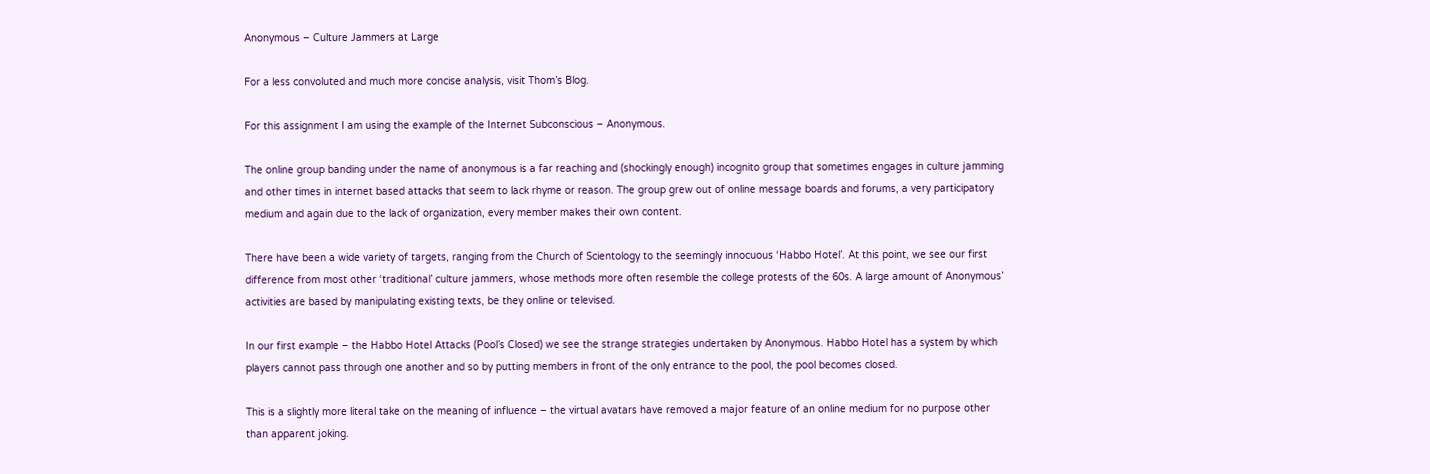Anonymous – Culture Jammers at Large

For a less convoluted and much more concise analysis, visit Thom’s Blog.

For this assignment I am using the example of the Internet Subconscious – Anonymous.

The online group banding under the name of anonymous is a far reaching and (shockingly enough) incognito group that sometimes engages in culture jamming and other times in internet based attacks that seem to lack rhyme or reason. The group grew out of online message boards and forums, a very participatory medium and again due to the lack of organization, every member makes their own content.

There have been a wide variety of targets, ranging from the Church of Scientology to the seemingly innocuous ‘Habbo Hotel’. At this point, we see our first difference from most other ‘traditional’ culture jammers, whose methods more often resemble the college protests of the 60s. A large amount of Anonymous’ activities are based by manipulating existing texts, be they online or televised.

In our first example – the Habbo Hotel Attacks (Pool’s Closed) we see the strange strategies undertaken by Anonymous. Habbo Hotel has a system by which players cannot pass through one another and so by putting members in front of the only entrance to the pool, the pool becomes closed.

This is a slightly more literal take on the meaning of influence – the virtual avatars have removed a major feature of an online medium for no purpose other than apparent joking.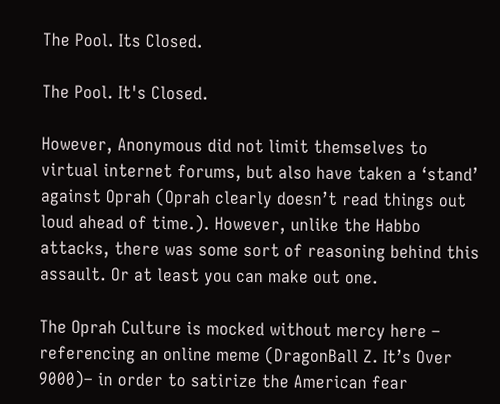The Pool. Its Closed.

The Pool. It's Closed.

However, Anonymous did not limit themselves to virtual internet forums, but also have taken a ‘stand’ against Oprah (Oprah clearly doesn’t read things out loud ahead of time.). However, unlike the Habbo attacks, there was some sort of reasoning behind this assault. Or at least you can make out one.

The Oprah Culture is mocked without mercy here – referencing an online meme (DragonBall Z. It’s Over 9000)– in order to satirize the American fear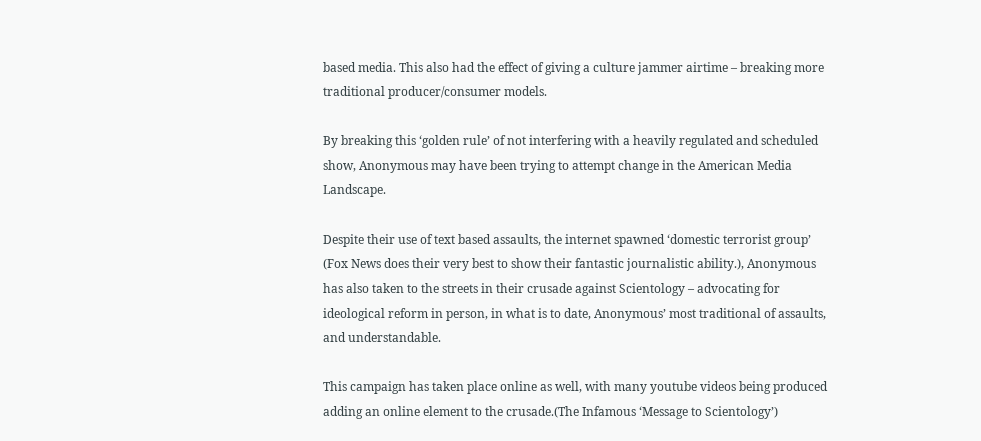based media. This also had the effect of giving a culture jammer airtime – breaking more traditional producer/consumer models.

By breaking this ‘golden rule’ of not interfering with a heavily regulated and scheduled show, Anonymous may have been trying to attempt change in the American Media Landscape.

Despite their use of text based assaults, the internet spawned ‘domestic terrorist group’ (Fox News does their very best to show their fantastic journalistic ability.), Anonymous has also taken to the streets in their crusade against Scientology – advocating for ideological reform in person, in what is to date, Anonymous’ most traditional of assaults, and understandable.

This campaign has taken place online as well, with many youtube videos being produced adding an online element to the crusade.(The Infamous ‘Message to Scientology’)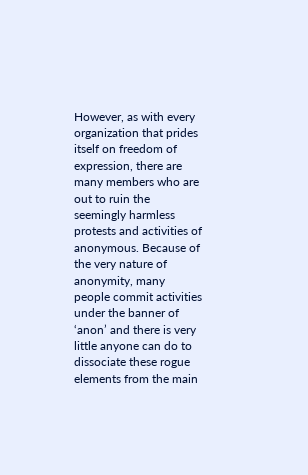However, as with every organization that prides itself on freedom of expression, there are many members who are out to ruin the seemingly harmless protests and activities of anonymous. Because of the very nature of anonymity, many people commit activities under the banner of ‘anon’ and there is very little anyone can do to dissociate these rogue elements from the main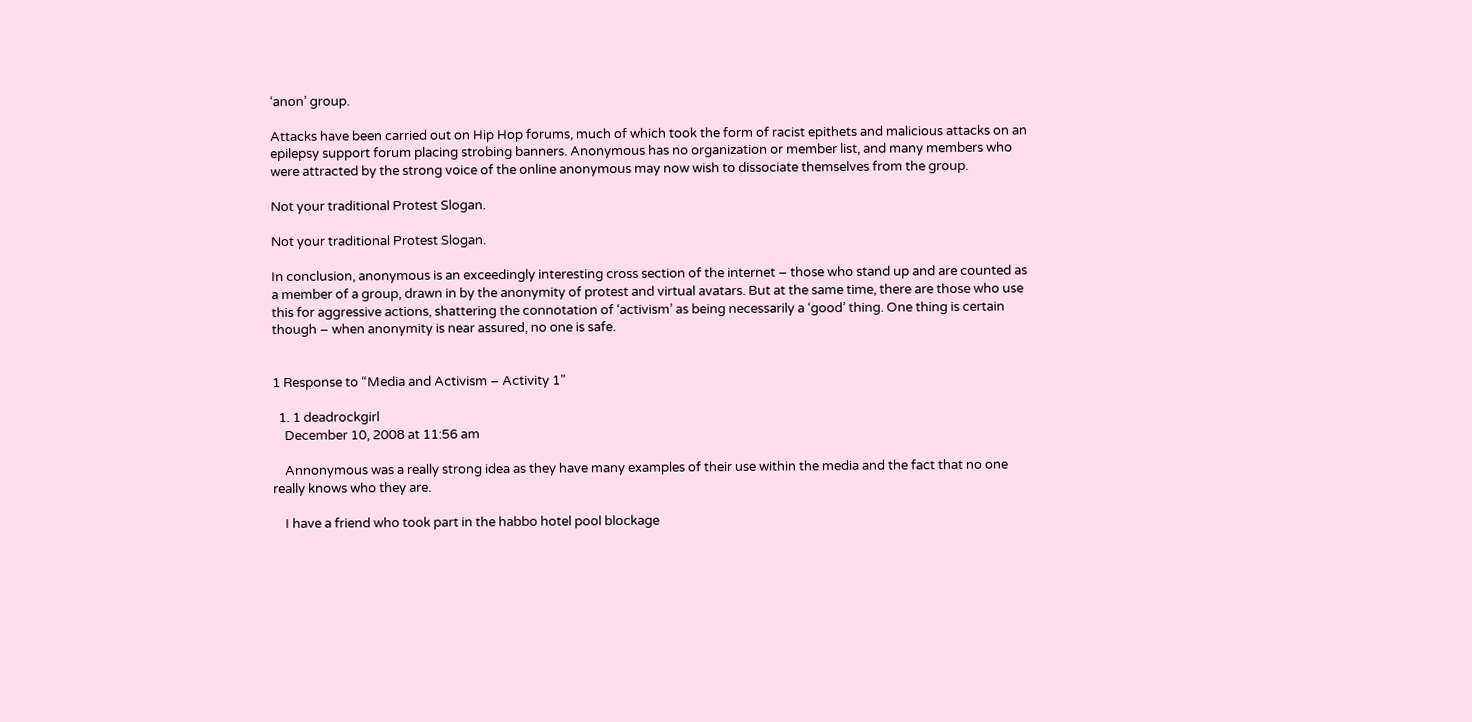‘anon’ group.

Attacks have been carried out on Hip Hop forums, much of which took the form of racist epithets and malicious attacks on an epilepsy support forum placing strobing banners. Anonymous has no organization or member list, and many members who were attracted by the strong voice of the online anonymous may now wish to dissociate themselves from the group.

Not your traditional Protest Slogan.

Not your traditional Protest Slogan.

In conclusion, anonymous is an exceedingly interesting cross section of the internet – those who stand up and are counted as a member of a group, drawn in by the anonymity of protest and virtual avatars. But at the same time, there are those who use this for aggressive actions, shattering the connotation of ‘activism’ as being necessarily a ‘good’ thing. One thing is certain though – when anonymity is near assured, no one is safe.


1 Response to “Media and Activism – Activity 1”

  1. 1 deadrockgirl
    December 10, 2008 at 11:56 am

    Annonymous was a really strong idea as they have many examples of their use within the media and the fact that no one really knows who they are.

    I have a friend who took part in the habbo hotel pool blockage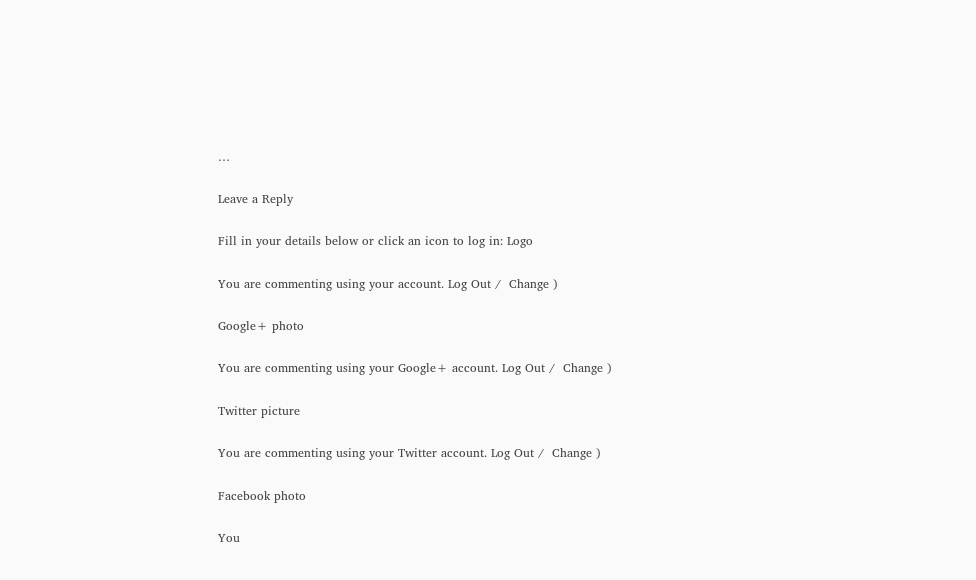…

Leave a Reply

Fill in your details below or click an icon to log in: Logo

You are commenting using your account. Log Out /  Change )

Google+ photo

You are commenting using your Google+ account. Log Out /  Change )

Twitter picture

You are commenting using your Twitter account. Log Out /  Change )

Facebook photo

You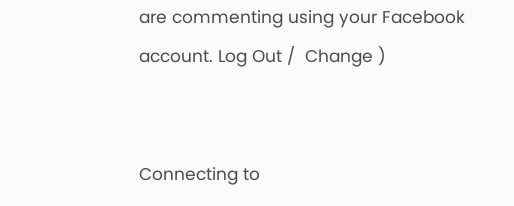are commenting using your Facebook account. Log Out /  Change )


Connecting to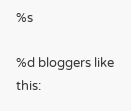%s

%d bloggers like this: